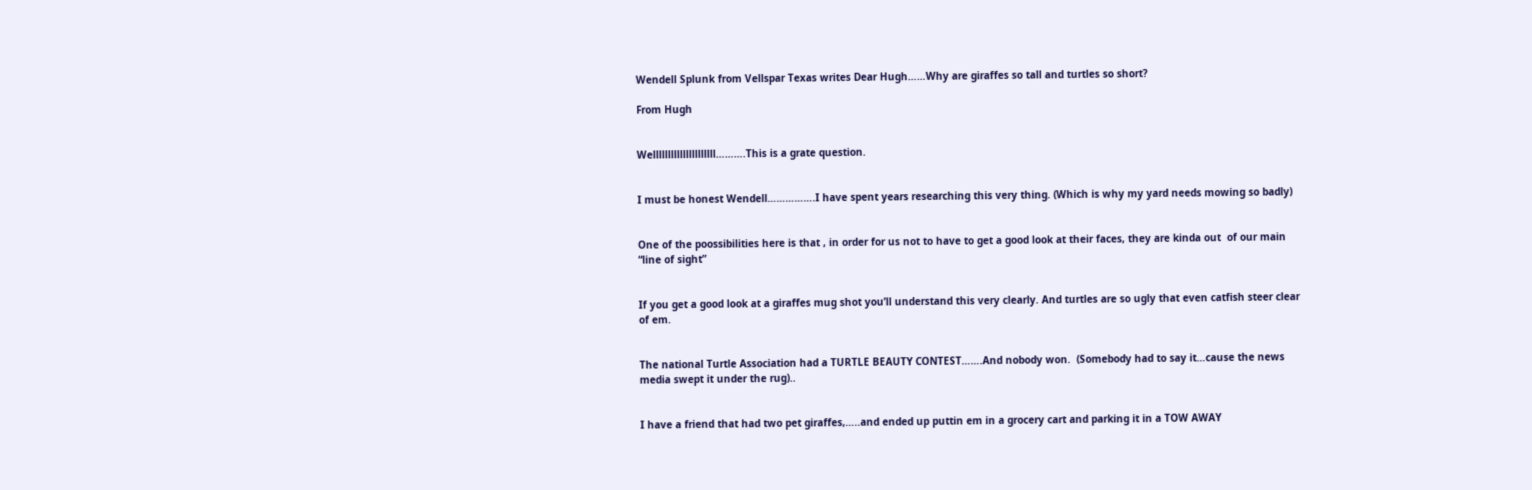Wendell Splunk from Vellspar Texas writes Dear Hugh……Why are giraffes so tall and turtles so short?

From Hugh


Welllllllllllllllllllll……….This is a grate question.


I must be honest Wendell…………….I have spent years researching this very thing. (Which is why my yard needs mowing so badly)


One of the poossibilities here is that , in order for us not to have to get a good look at their faces, they are kinda out  of our main “line of sight”


If you get a good look at a giraffes mug shot you’ll understand this very clearly. And turtles are so ugly that even catfish steer clear of em.


The national Turtle Association had a TURTLE BEAUTY CONTEST…….And nobody won.  (Somebody had to say it…cause the news media swept it under the rug)..


I have a friend that had two pet giraffes,…..and ended up puttin em in a grocery cart and parking it in a TOW AWAY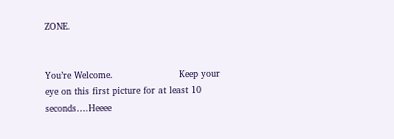ZONE.


You’re Welcome.                      Keep your eye on this first picture for at least 10 seconds….Heeee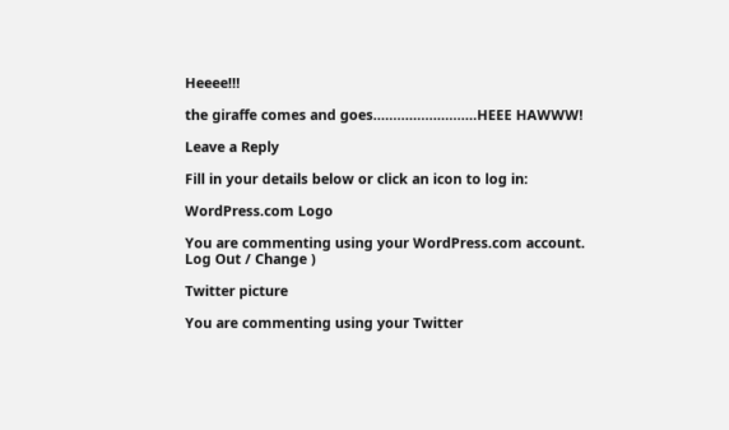Heeee!!!

the giraffe comes and goes……………………..HEEE HAWWW!

Leave a Reply

Fill in your details below or click an icon to log in:

WordPress.com Logo

You are commenting using your WordPress.com account. Log Out / Change )

Twitter picture

You are commenting using your Twitter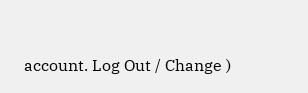account. Log Out / Change )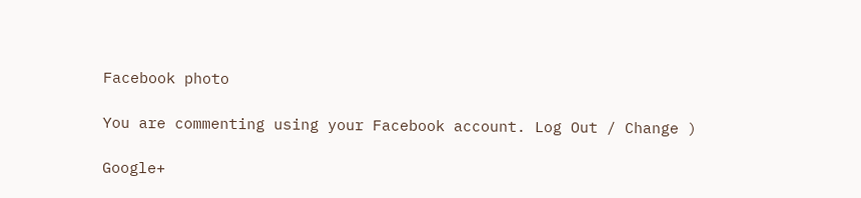Facebook photo

You are commenting using your Facebook account. Log Out / Change )

Google+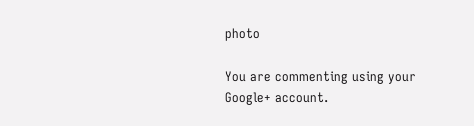photo

You are commenting using your Google+ account.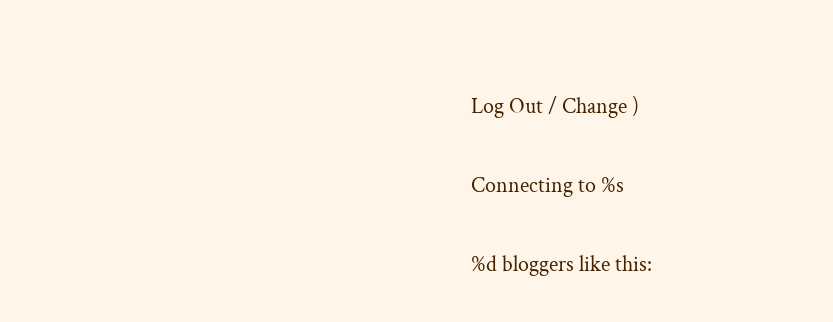Log Out / Change )

Connecting to %s

%d bloggers like this: